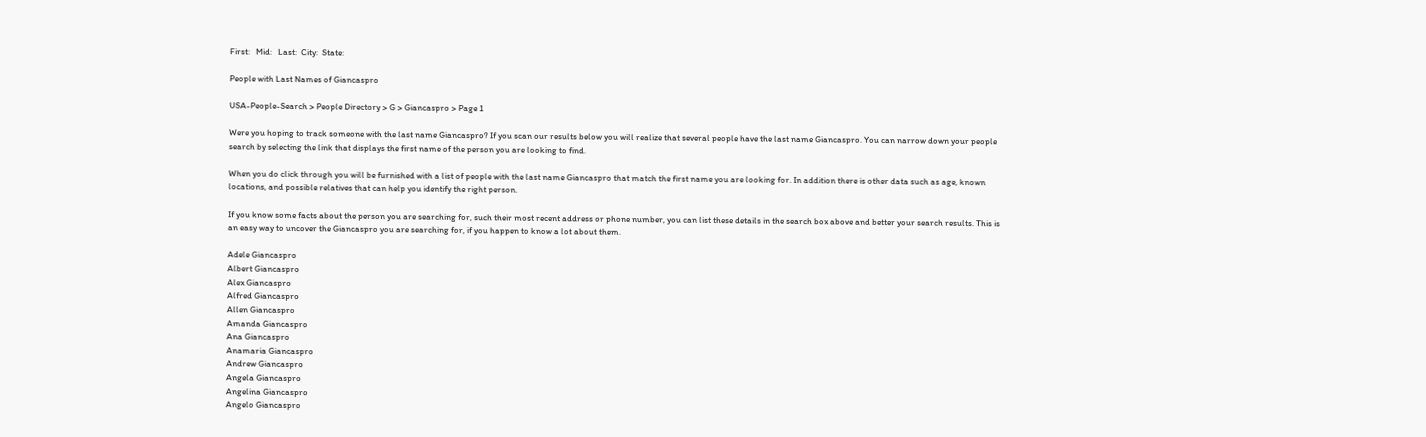First:   Mid:   Last:  City:  State:

People with Last Names of Giancaspro

USA-People-Search > People Directory > G > Giancaspro > Page 1

Were you hoping to track someone with the last name Giancaspro? If you scan our results below you will realize that several people have the last name Giancaspro. You can narrow down your people search by selecting the link that displays the first name of the person you are looking to find.

When you do click through you will be furnished with a list of people with the last name Giancaspro that match the first name you are looking for. In addition there is other data such as age, known locations, and possible relatives that can help you identify the right person.

If you know some facts about the person you are searching for, such their most recent address or phone number, you can list these details in the search box above and better your search results. This is an easy way to uncover the Giancaspro you are searching for, if you happen to know a lot about them.

Adele Giancaspro
Albert Giancaspro
Alex Giancaspro
Alfred Giancaspro
Allen Giancaspro
Amanda Giancaspro
Ana Giancaspro
Anamaria Giancaspro
Andrew Giancaspro
Angela Giancaspro
Angelina Giancaspro
Angelo Giancaspro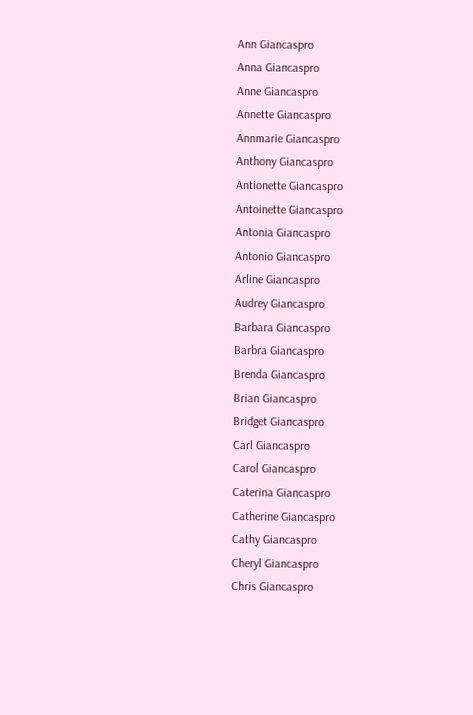Ann Giancaspro
Anna Giancaspro
Anne Giancaspro
Annette Giancaspro
Annmarie Giancaspro
Anthony Giancaspro
Antionette Giancaspro
Antoinette Giancaspro
Antonia Giancaspro
Antonio Giancaspro
Arline Giancaspro
Audrey Giancaspro
Barbara Giancaspro
Barbra Giancaspro
Brenda Giancaspro
Brian Giancaspro
Bridget Giancaspro
Carl Giancaspro
Carol Giancaspro
Caterina Giancaspro
Catherine Giancaspro
Cathy Giancaspro
Cheryl Giancaspro
Chris Giancaspro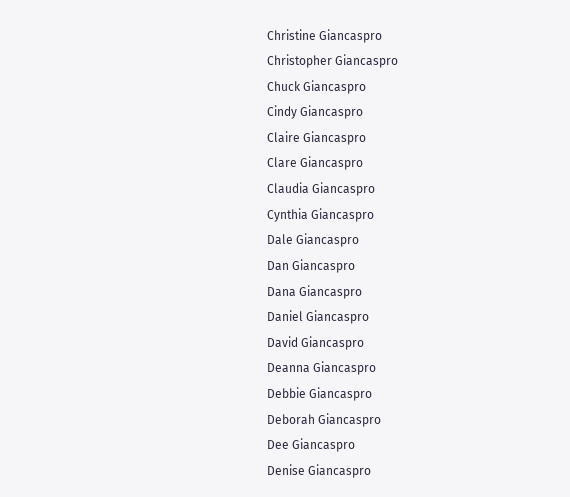Christine Giancaspro
Christopher Giancaspro
Chuck Giancaspro
Cindy Giancaspro
Claire Giancaspro
Clare Giancaspro
Claudia Giancaspro
Cynthia Giancaspro
Dale Giancaspro
Dan Giancaspro
Dana Giancaspro
Daniel Giancaspro
David Giancaspro
Deanna Giancaspro
Debbie Giancaspro
Deborah Giancaspro
Dee Giancaspro
Denise Giancaspro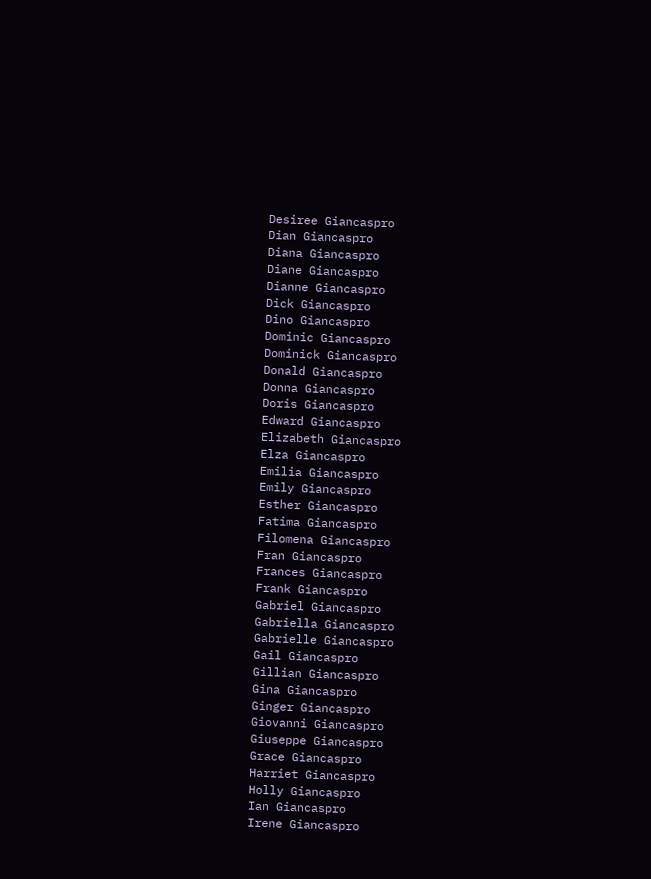Desiree Giancaspro
Dian Giancaspro
Diana Giancaspro
Diane Giancaspro
Dianne Giancaspro
Dick Giancaspro
Dino Giancaspro
Dominic Giancaspro
Dominick Giancaspro
Donald Giancaspro
Donna Giancaspro
Doris Giancaspro
Edward Giancaspro
Elizabeth Giancaspro
Elza Giancaspro
Emilia Giancaspro
Emily Giancaspro
Esther Giancaspro
Fatima Giancaspro
Filomena Giancaspro
Fran Giancaspro
Frances Giancaspro
Frank Giancaspro
Gabriel Giancaspro
Gabriella Giancaspro
Gabrielle Giancaspro
Gail Giancaspro
Gillian Giancaspro
Gina Giancaspro
Ginger Giancaspro
Giovanni Giancaspro
Giuseppe Giancaspro
Grace Giancaspro
Harriet Giancaspro
Holly Giancaspro
Ian Giancaspro
Irene Giancaspro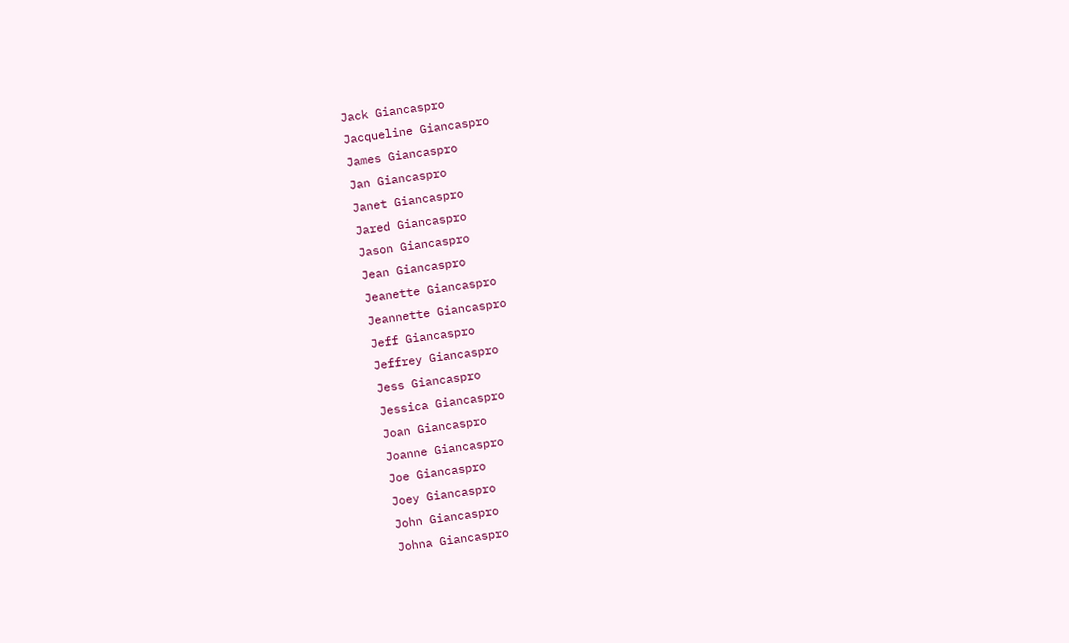Jack Giancaspro
Jacqueline Giancaspro
James Giancaspro
Jan Giancaspro
Janet Giancaspro
Jared Giancaspro
Jason Giancaspro
Jean Giancaspro
Jeanette Giancaspro
Jeannette Giancaspro
Jeff Giancaspro
Jeffrey Giancaspro
Jess Giancaspro
Jessica Giancaspro
Joan Giancaspro
Joanne Giancaspro
Joe Giancaspro
Joey Giancaspro
John Giancaspro
Johna Giancaspro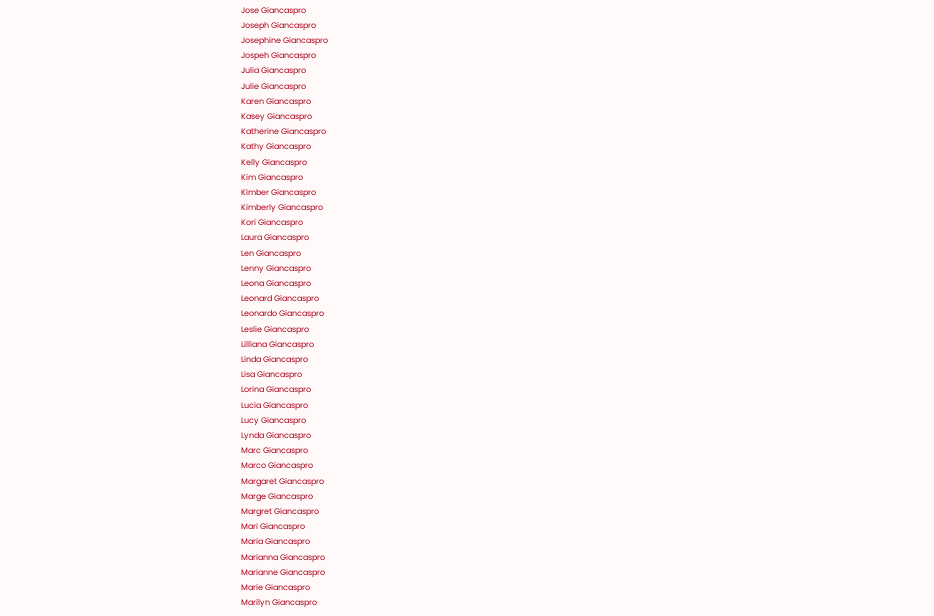Jose Giancaspro
Joseph Giancaspro
Josephine Giancaspro
Jospeh Giancaspro
Julia Giancaspro
Julie Giancaspro
Karen Giancaspro
Kasey Giancaspro
Katherine Giancaspro
Kathy Giancaspro
Kelly Giancaspro
Kim Giancaspro
Kimber Giancaspro
Kimberly Giancaspro
Kori Giancaspro
Laura Giancaspro
Len Giancaspro
Lenny Giancaspro
Leona Giancaspro
Leonard Giancaspro
Leonardo Giancaspro
Leslie Giancaspro
Lilliana Giancaspro
Linda Giancaspro
Lisa Giancaspro
Lorina Giancaspro
Lucia Giancaspro
Lucy Giancaspro
Lynda Giancaspro
Marc Giancaspro
Marco Giancaspro
Margaret Giancaspro
Marge Giancaspro
Margret Giancaspro
Mari Giancaspro
Maria Giancaspro
Marianna Giancaspro
Marianne Giancaspro
Marie Giancaspro
Marilyn Giancaspro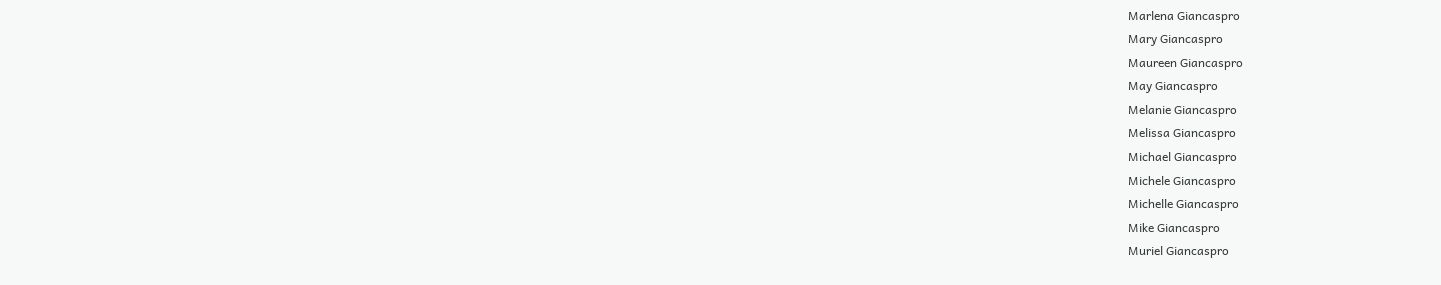Marlena Giancaspro
Mary Giancaspro
Maureen Giancaspro
May Giancaspro
Melanie Giancaspro
Melissa Giancaspro
Michael Giancaspro
Michele Giancaspro
Michelle Giancaspro
Mike Giancaspro
Muriel Giancaspro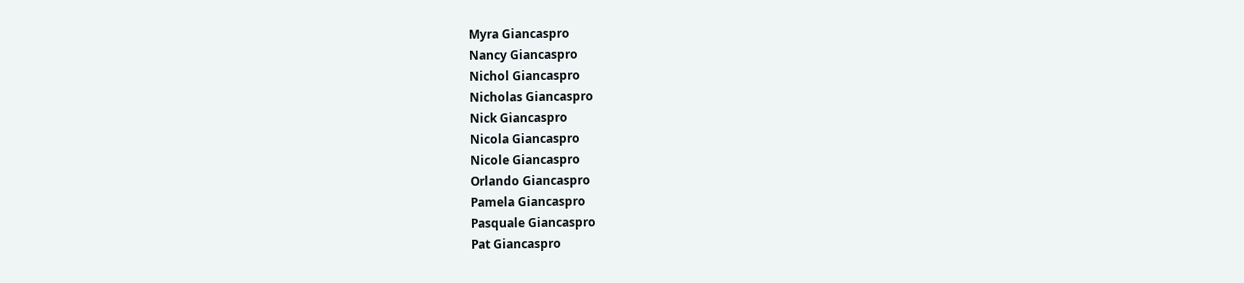Myra Giancaspro
Nancy Giancaspro
Nichol Giancaspro
Nicholas Giancaspro
Nick Giancaspro
Nicola Giancaspro
Nicole Giancaspro
Orlando Giancaspro
Pamela Giancaspro
Pasquale Giancaspro
Pat Giancaspro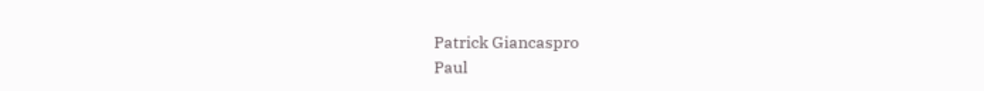Patrick Giancaspro
Paul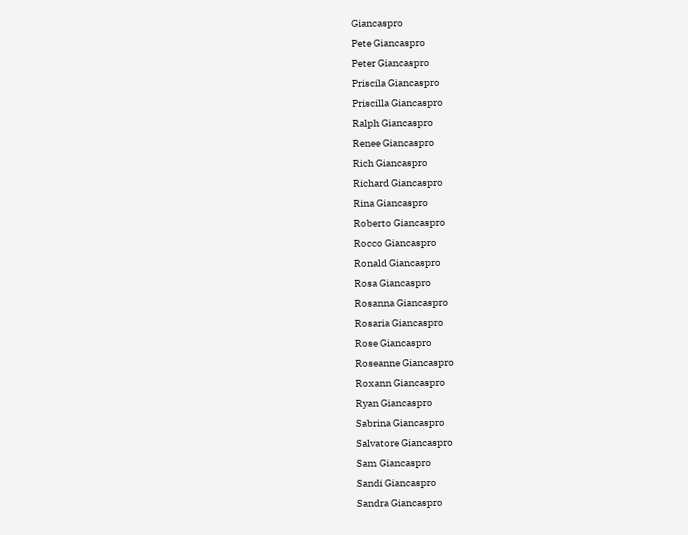Giancaspro
Pete Giancaspro
Peter Giancaspro
Priscila Giancaspro
Priscilla Giancaspro
Ralph Giancaspro
Renee Giancaspro
Rich Giancaspro
Richard Giancaspro
Rina Giancaspro
Roberto Giancaspro
Rocco Giancaspro
Ronald Giancaspro
Rosa Giancaspro
Rosanna Giancaspro
Rosaria Giancaspro
Rose Giancaspro
Roseanne Giancaspro
Roxann Giancaspro
Ryan Giancaspro
Sabrina Giancaspro
Salvatore Giancaspro
Sam Giancaspro
Sandi Giancaspro
Sandra Giancaspro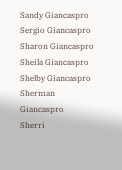Sandy Giancaspro
Sergio Giancaspro
Sharon Giancaspro
Sheila Giancaspro
Shelby Giancaspro
Sherman Giancaspro
Sherri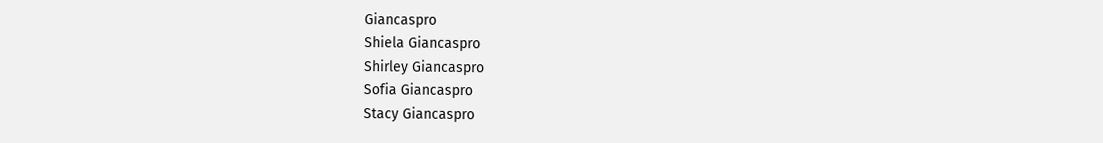Giancaspro
Shiela Giancaspro
Shirley Giancaspro
Sofia Giancaspro
Stacy Giancaspro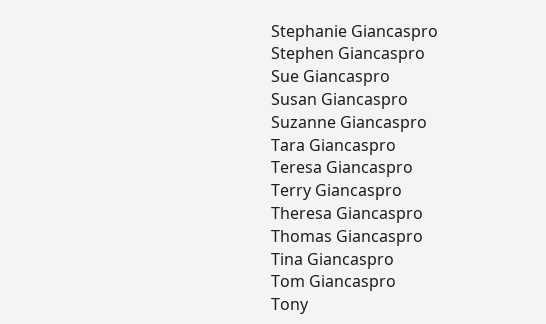Stephanie Giancaspro
Stephen Giancaspro
Sue Giancaspro
Susan Giancaspro
Suzanne Giancaspro
Tara Giancaspro
Teresa Giancaspro
Terry Giancaspro
Theresa Giancaspro
Thomas Giancaspro
Tina Giancaspro
Tom Giancaspro
Tony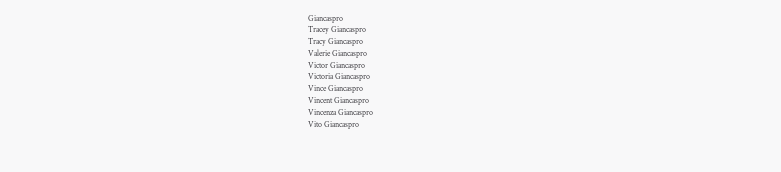Giancaspro
Tracey Giancaspro
Tracy Giancaspro
Valerie Giancaspro
Victor Giancaspro
Victoria Giancaspro
Vince Giancaspro
Vincent Giancaspro
Vincenza Giancaspro
Vito Giancaspro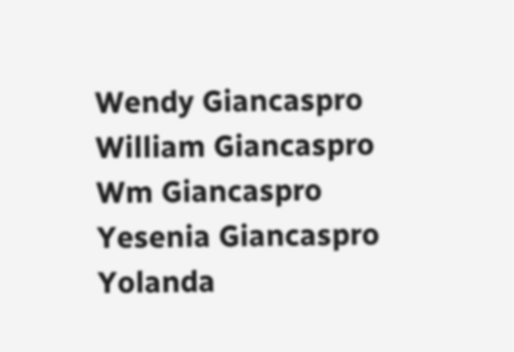Wendy Giancaspro
William Giancaspro
Wm Giancaspro
Yesenia Giancaspro
Yolanda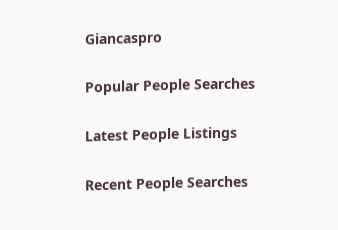Giancaspro

Popular People Searches

Latest People Listings

Recent People Searches